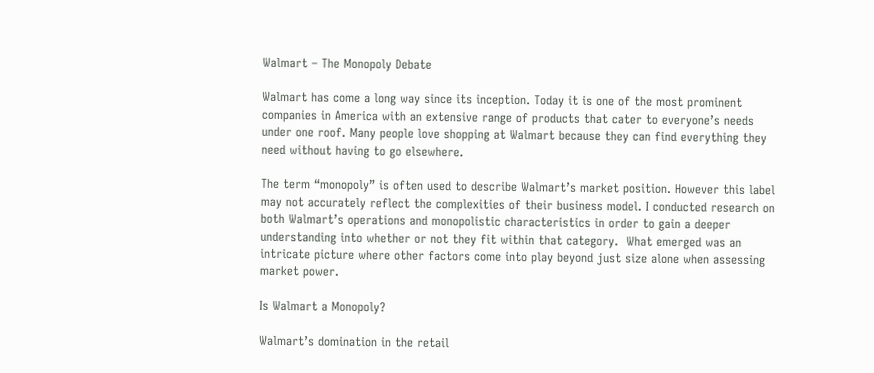Walmart – The Monopoly Debate

Walmart has come a long way since its inception. Today it is one of the most prominent companies in America with an extensive range of products that cater to everyone’s needs under one roof. Many people love shopping at Walmart because they can find everything they need without having to go elsewhere.

The term “monopoly” is often used to describe Walmart’s market position. However this label may not accurately reflect the complexities of their business model. I conducted research on both Walmart’s operations and monopolistic characteristics in order to gain a deeper understanding into whether or not they fit within that category.  What emerged was an intricate picture where other factors come into play beyond just size alone when assessing market power.

Is Walmart a Monopoly?

Walmart’s domination in the retail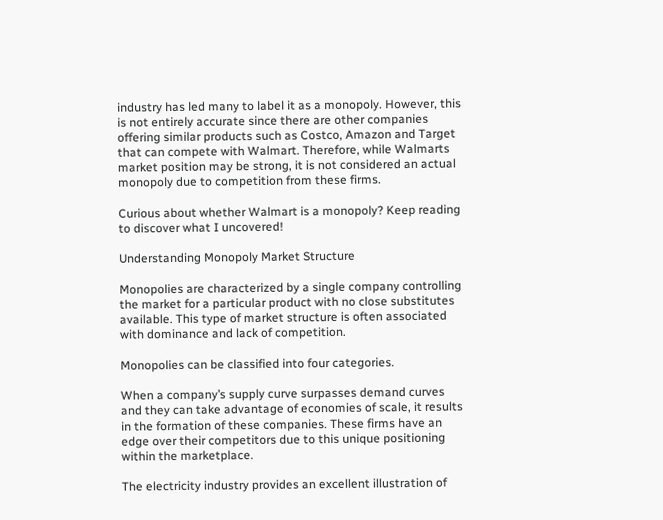industry has led many to label it as a monopoly. However, this is not entirely accurate since there are other companies offering similar products such as Costco, Amazon and Target that can compete with Walmart. Therefore, while Walmarts market position may be strong, it is not considered an actual monopoly due to competition from these firms.

Curious about whether Walmart is a monopoly? Keep reading to discover what I uncovered!

Understanding Monopoly Market Structure

Monopolies are characterized by a single company controlling the market for a particular product with no close substitutes available. This type of market structure is often associated with dominance and lack of competition.

Monopolies can be classified into four categories.

When a company’s supply curve surpasses demand curves and they can take advantage of economies of scale, it results in the formation of these companies. These firms have an edge over their competitors due to this unique positioning within the marketplace.

The electricity industry provides an excellent illustration of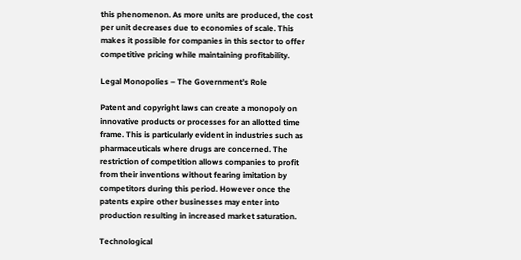this phenomenon. As more units are produced, the cost per unit decreases due to economies of scale. This makes it possible for companies in this sector to offer competitive pricing while maintaining profitability.

Legal Monopolies – The Government’s Role

Patent and copyright laws can create a monopoly on innovative products or processes for an allotted time frame. This is particularly evident in industries such as pharmaceuticals where drugs are concerned. The restriction of competition allows companies to profit from their inventions without fearing imitation by competitors during this period. However once the patents expire other businesses may enter into production resulting in increased market saturation.

Technological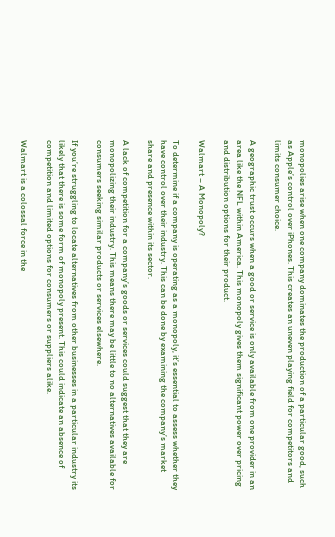monopolies arise when one company dominates the production of a particular good, such as Apple’s control over iPhones. This creates an uneven playing field for competitors and limits consumer choice.

A geographic trust occurs when a good or service is only available from one provider in an area like the NFL within America. This monopoly gives them significant power over pricing and distribution options for their product.

Walmart – A Monopoly?

To determine if a company is operating as a monopoly, it’s essential to assess whether they have control over their industry. This can be done by examining the company’s market share and presence within its sector.

A lack of competition for a company’s goods or services could suggest that they are monopolizing their industry. This means there may be little to no alternatives available for consumers seeking similar products or services elsewhere.

If you’re struggling to locate alternatives from other businesses in a particular industry its likely that there is some form of monopoly present. This could indicate an absence of competition and limited options for consumers or suppliers alike.

Walmart is a colossal force in the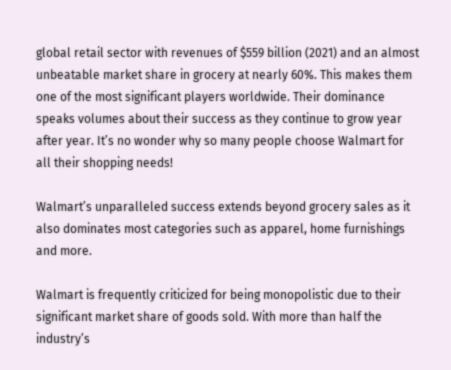global retail sector with revenues of $559 billion (2021) and an almost unbeatable market share in grocery at nearly 60%. This makes them one of the most significant players worldwide. Their dominance speaks volumes about their success as they continue to grow year after year. It’s no wonder why so many people choose Walmart for all their shopping needs!

Walmart’s unparalleled success extends beyond grocery sales as it also dominates most categories such as apparel, home furnishings and more.

Walmart is frequently criticized for being monopolistic due to their significant market share of goods sold. With more than half the industry’s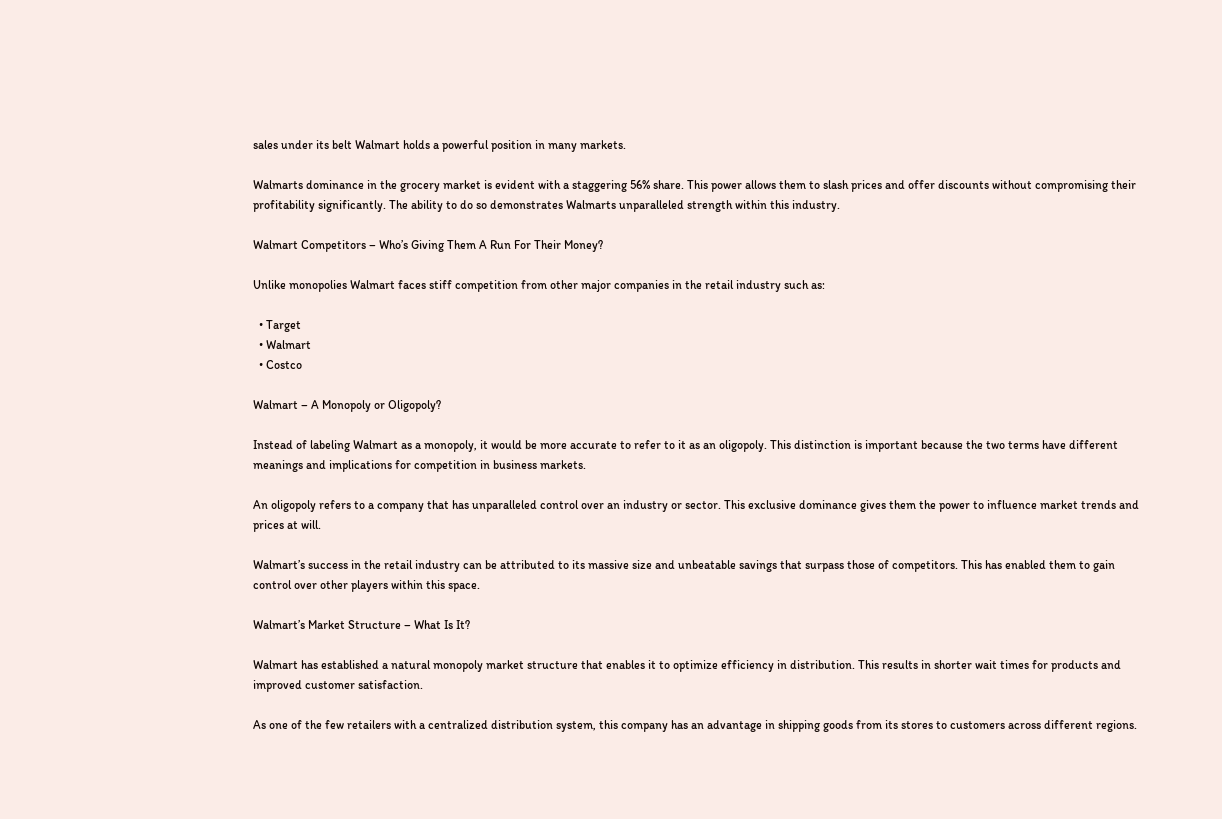sales under its belt Walmart holds a powerful position in many markets.

Walmarts dominance in the grocery market is evident with a staggering 56% share. This power allows them to slash prices and offer discounts without compromising their profitability significantly. The ability to do so demonstrates Walmarts unparalleled strength within this industry.

Walmart Competitors – Who’s Giving Them A Run For Their Money?

Unlike monopolies Walmart faces stiff competition from other major companies in the retail industry such as:

  • Target
  • Walmart
  • Costco

Walmart – A Monopoly or Oligopoly?

Instead of labeling Walmart as a monopoly, it would be more accurate to refer to it as an oligopoly. This distinction is important because the two terms have different meanings and implications for competition in business markets.

An oligopoly refers to a company that has unparalleled control over an industry or sector. This exclusive dominance gives them the power to influence market trends and prices at will.

Walmart’s success in the retail industry can be attributed to its massive size and unbeatable savings that surpass those of competitors. This has enabled them to gain control over other players within this space.

Walmart’s Market Structure – What Is It?

Walmart has established a natural monopoly market structure that enables it to optimize efficiency in distribution. This results in shorter wait times for products and improved customer satisfaction.

As one of the few retailers with a centralized distribution system, this company has an advantage in shipping goods from its stores to customers across different regions.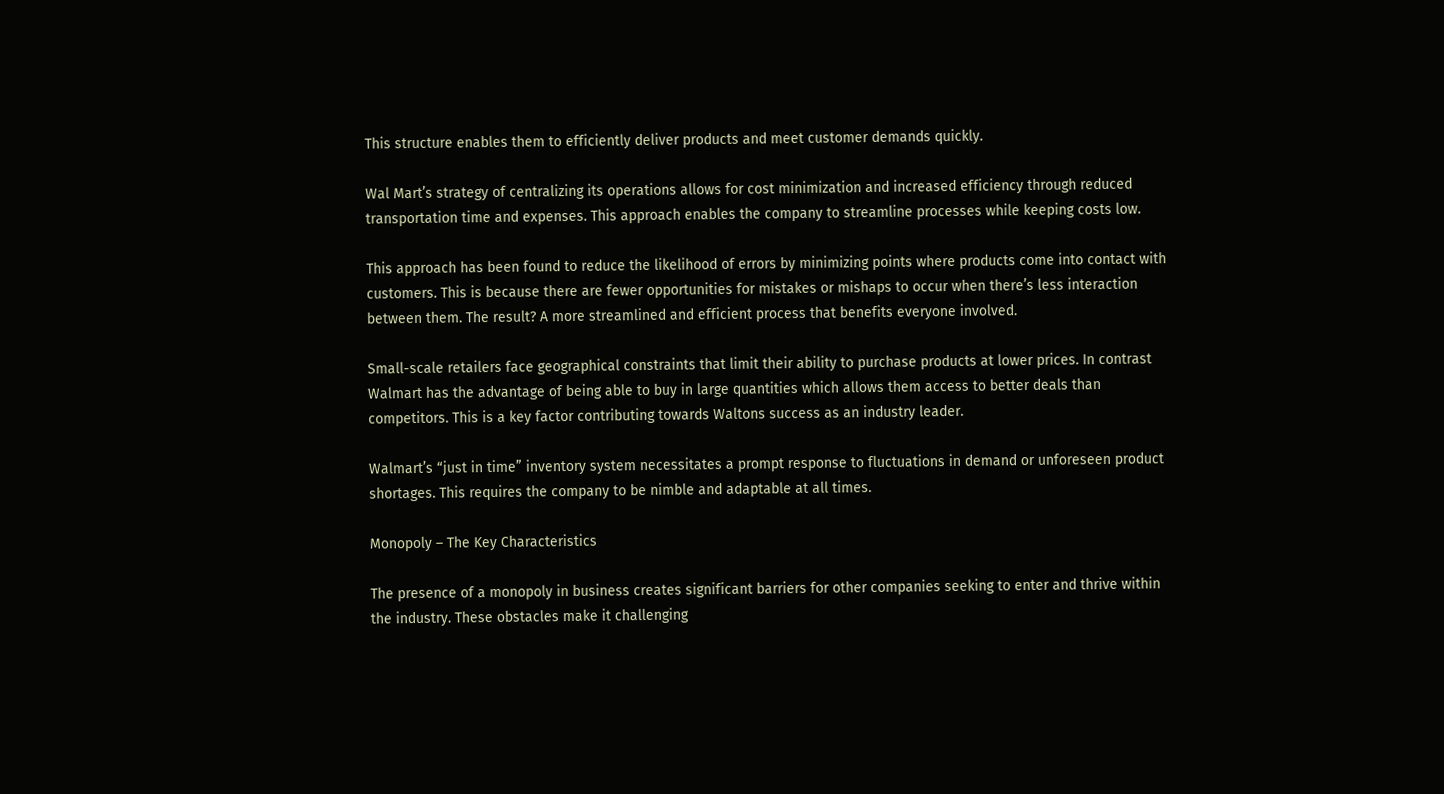This structure enables them to efficiently deliver products and meet customer demands quickly.

Wal Mart’s strategy of centralizing its operations allows for cost minimization and increased efficiency through reduced transportation time and expenses. This approach enables the company to streamline processes while keeping costs low.

This approach has been found to reduce the likelihood of errors by minimizing points where products come into contact with customers. This is because there are fewer opportunities for mistakes or mishaps to occur when there’s less interaction between them. The result? A more streamlined and efficient process that benefits everyone involved.

Small-scale retailers face geographical constraints that limit their ability to purchase products at lower prices. In contrast Walmart has the advantage of being able to buy in large quantities which allows them access to better deals than competitors. This is a key factor contributing towards Waltons success as an industry leader.

Walmart’s “just in time” inventory system necessitates a prompt response to fluctuations in demand or unforeseen product shortages. This requires the company to be nimble and adaptable at all times.

Monopoly – The Key Characteristics

The presence of a monopoly in business creates significant barriers for other companies seeking to enter and thrive within the industry. These obstacles make it challenging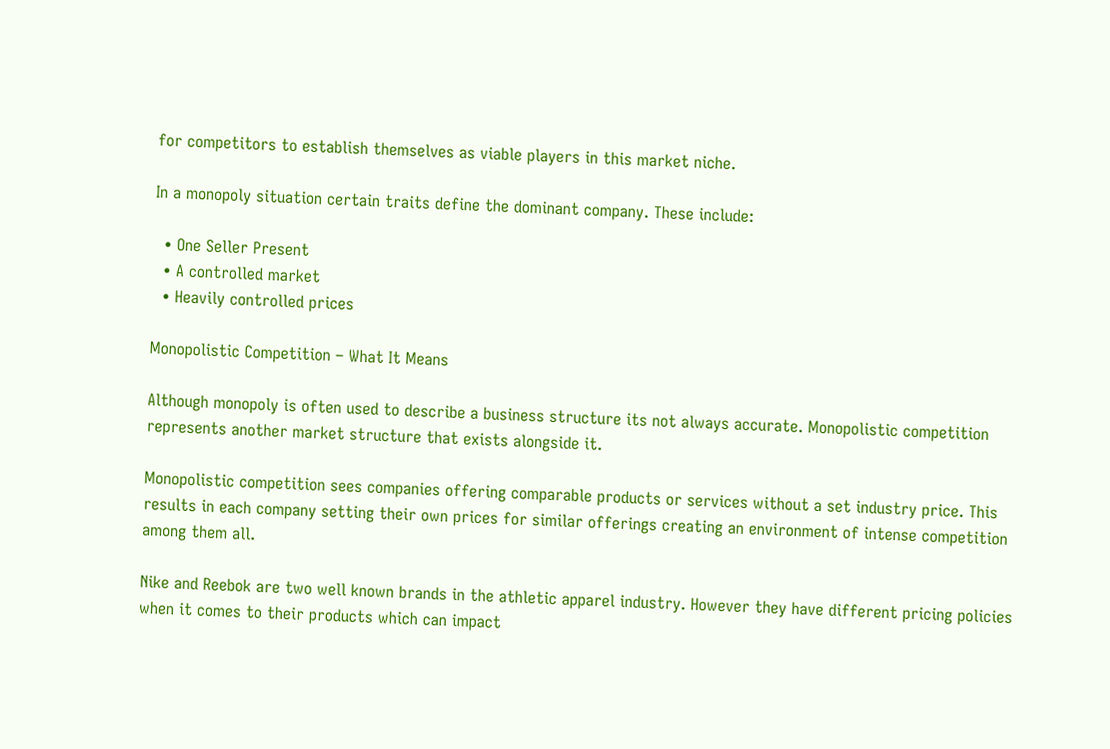for competitors to establish themselves as viable players in this market niche.

In a monopoly situation certain traits define the dominant company. These include:

  • One Seller Present
  • A controlled market
  • Heavily controlled prices

Monopolistic Competition – What It Means

Although monopoly is often used to describe a business structure its not always accurate. Monopolistic competition represents another market structure that exists alongside it.

Monopolistic competition sees companies offering comparable products or services without a set industry price. This results in each company setting their own prices for similar offerings creating an environment of intense competition among them all.

Nike and Reebok are two well known brands in the athletic apparel industry. However they have different pricing policies when it comes to their products which can impact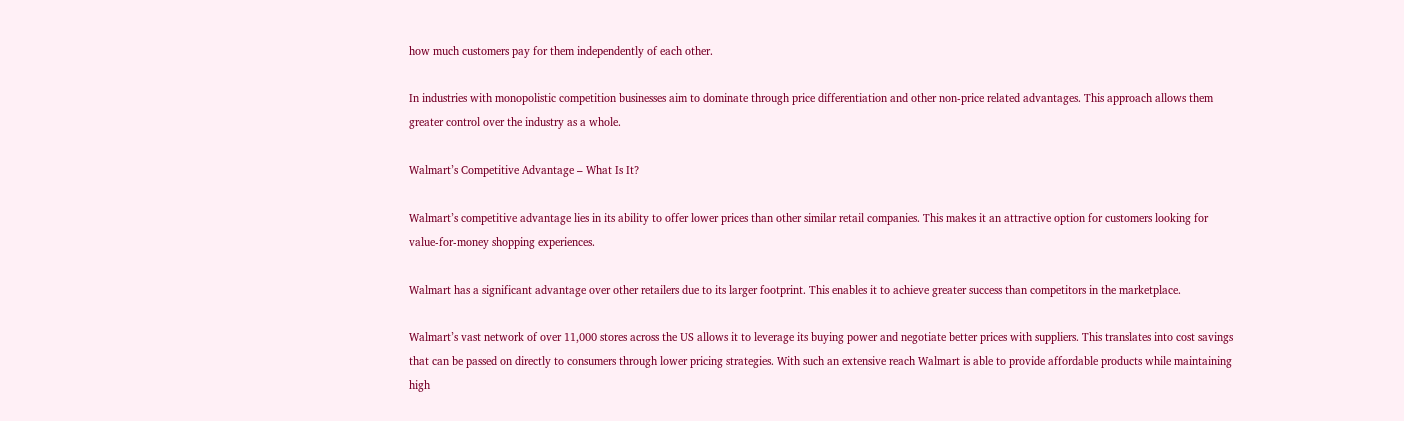how much customers pay for them independently of each other.

In industries with monopolistic competition businesses aim to dominate through price differentiation and other non-price related advantages. This approach allows them greater control over the industry as a whole.

Walmart’s Competitive Advantage – What Is It?

Walmart’s competitive advantage lies in its ability to offer lower prices than other similar retail companies. This makes it an attractive option for customers looking for value-for-money shopping experiences.

Walmart has a significant advantage over other retailers due to its larger footprint. This enables it to achieve greater success than competitors in the marketplace.

Walmart’s vast network of over 11,000 stores across the US allows it to leverage its buying power and negotiate better prices with suppliers. This translates into cost savings that can be passed on directly to consumers through lower pricing strategies. With such an extensive reach Walmart is able to provide affordable products while maintaining high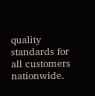quality standards for all customers nationwide.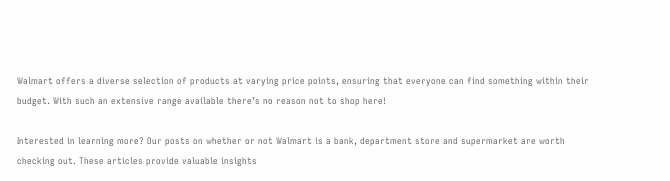Walmart offers a diverse selection of products at varying price points, ensuring that everyone can find something within their budget. With such an extensive range available there’s no reason not to shop here!

Interested in learning more? Our posts on whether or not Walmart is a bank, department store and supermarket are worth checking out. These articles provide valuable insights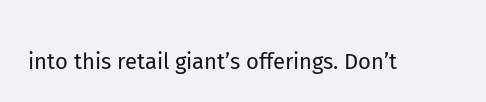into this retail giant’s offerings. Don’t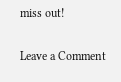miss out!

Leave a Comment